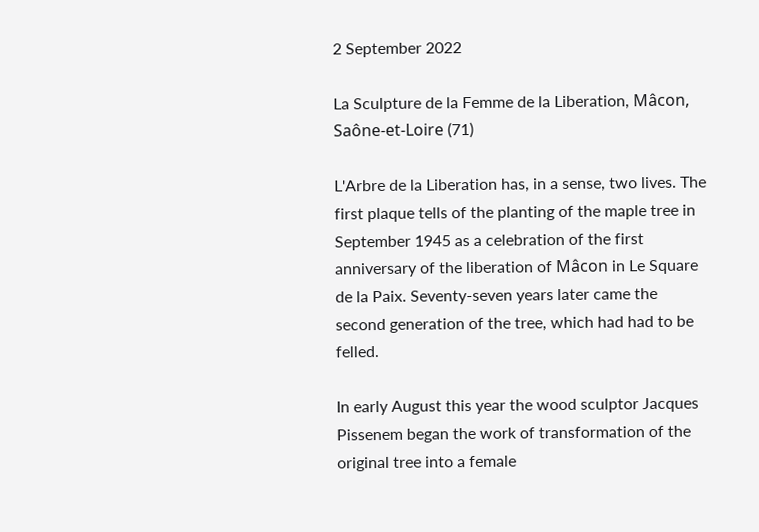2 September 2022

La Sculpture de la Femme de la Liberation, Mâcon, Saône-et-Loire (71)

L'Arbre de la Liberation has, in a sense, two lives. The first plaque tells of the planting of the maple tree in September 1945 as a celebration of the first anniversary of the liberation of Mâcon in Le Square de la Paix. Seventy-seven years later came the second generation of the tree, which had had to be felled.

In early August this year the wood sculptor Jacques Pissenem began the work of transformation of the original tree into a female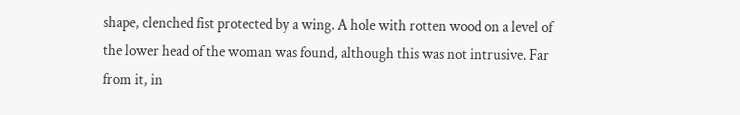shape, clenched fist protected by a wing. A hole with rotten wood on a level of the lower head of the woman was found, although this was not intrusive. Far from it, in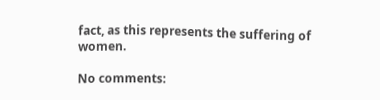fact, as this represents the suffering of women.

No comments: